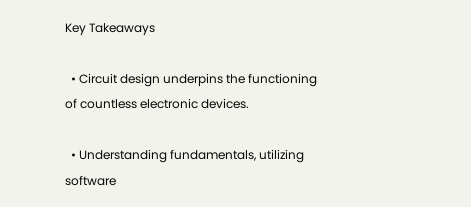Key Takeaways

  • Circuit design underpins the functioning of countless electronic devices.

  • Understanding fundamentals, utilizing software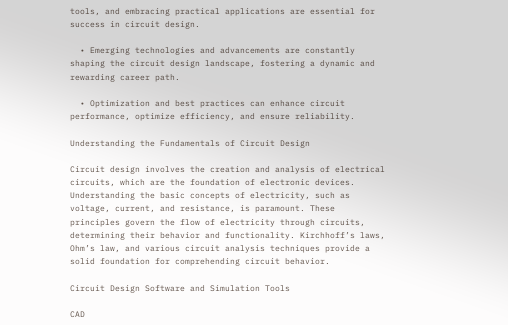tools, and embracing practical applications are essential for success in circuit design.

  • Emerging technologies and advancements are constantly shaping the circuit design landscape, fostering a dynamic and rewarding career path.

  • Optimization and best practices can enhance circuit performance, optimize efficiency, and ensure reliability.

Understanding the Fundamentals of Circuit Design

Circuit design involves the creation and analysis of electrical circuits, which are the foundation of electronic devices. Understanding the basic concepts of electricity, such as voltage, current, and resistance, is paramount. These principles govern the flow of electricity through circuits, determining their behavior and functionality. Kirchhoff’s laws, Ohm’s law, and various circuit analysis techniques provide a solid foundation for comprehending circuit behavior.

Circuit Design Software and Simulation Tools

CAD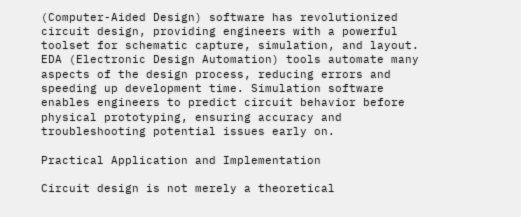(Computer-Aided Design) software has revolutionized circuit design, providing engineers with a powerful toolset for schematic capture, simulation, and layout. EDA (Electronic Design Automation) tools automate many aspects of the design process, reducing errors and speeding up development time. Simulation software enables engineers to predict circuit behavior before physical prototyping, ensuring accuracy and troubleshooting potential issues early on.

Practical Application and Implementation

Circuit design is not merely a theoretical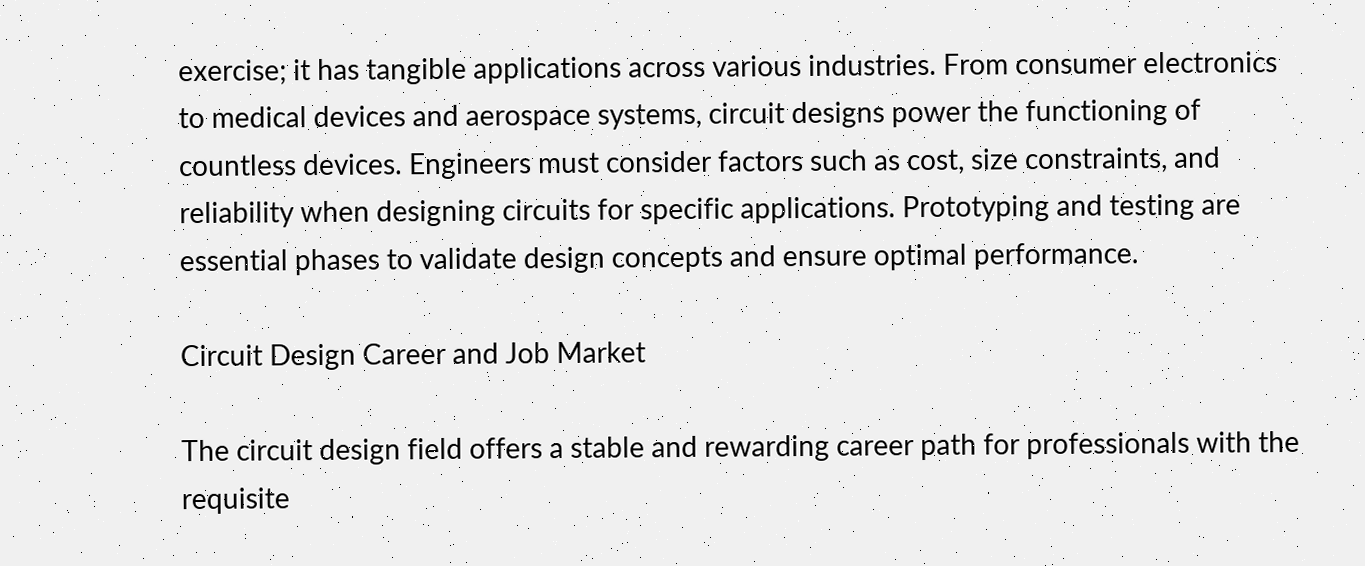exercise; it has tangible applications across various industries. From consumer electronics to medical devices and aerospace systems, circuit designs power the functioning of countless devices. Engineers must consider factors such as cost, size constraints, and reliability when designing circuits for specific applications. Prototyping and testing are essential phases to validate design concepts and ensure optimal performance.

Circuit Design Career and Job Market

The circuit design field offers a stable and rewarding career path for professionals with the requisite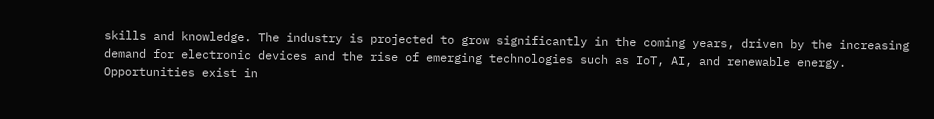skills and knowledge. The industry is projected to grow significantly in the coming years, driven by the increasing demand for electronic devices and the rise of emerging technologies such as IoT, AI, and renewable energy. Opportunities exist in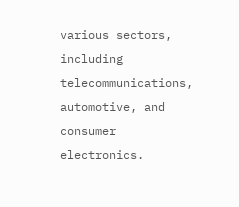various sectors, including telecommunications, automotive, and consumer electronics.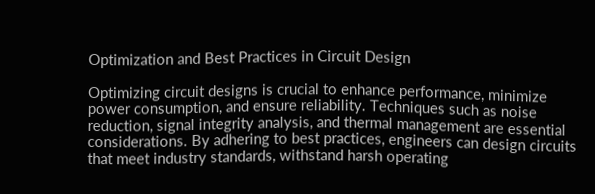Optimization and Best Practices in Circuit Design

Optimizing circuit designs is crucial to enhance performance, minimize power consumption, and ensure reliability. Techniques such as noise reduction, signal integrity analysis, and thermal management are essential considerations. By adhering to best practices, engineers can design circuits that meet industry standards, withstand harsh operating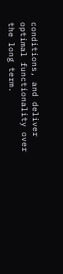conditions, and deliver optimal functionality over the long term.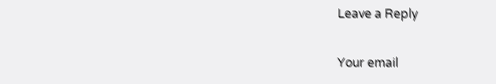Leave a Reply

Your email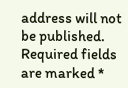address will not be published. Required fields are marked *